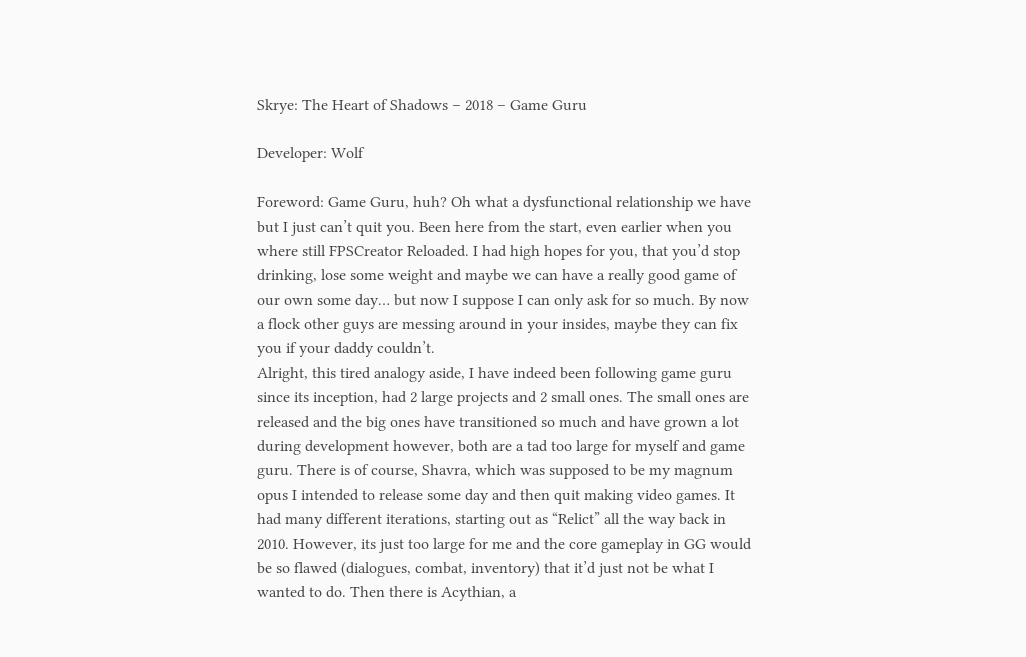Skrye: The Heart of Shadows – 2018 – Game Guru

Developer: Wolf

Foreword: Game Guru, huh? Oh what a dysfunctional relationship we have but I just can’t quit you. Been here from the start, even earlier when you where still FPSCreator Reloaded. I had high hopes for you, that you’d stop drinking, lose some weight and maybe we can have a really good game of our own some day… but now I suppose I can only ask for so much. By now a flock other guys are messing around in your insides, maybe they can fix you if your daddy couldn’t.
Alright, this tired analogy aside, I have indeed been following game guru since its inception, had 2 large projects and 2 small ones. The small ones are released and the big ones have transitioned so much and have grown a lot during development however, both are a tad too large for myself and game guru. There is of course, Shavra, which was supposed to be my magnum opus I intended to release some day and then quit making video games. It had many different iterations, starting out as “Relict” all the way back in 2010. However, its just too large for me and the core gameplay in GG would be so flawed (dialogues, combat, inventory) that it’d just not be what I wanted to do. Then there is Acythian, a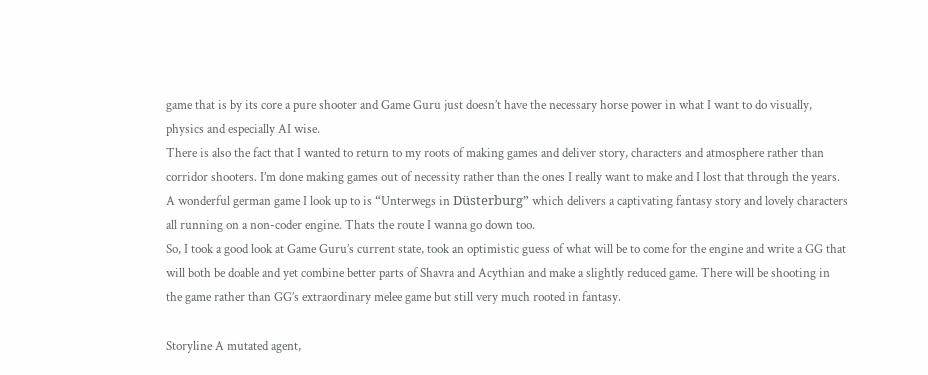game that is by its core a pure shooter and Game Guru just doesn’t have the necessary horse power in what I want to do visually, physics and especially AI wise.
There is also the fact that I wanted to return to my roots of making games and deliver story, characters and atmosphere rather than corridor shooters. I’m done making games out of necessity rather than the ones I really want to make and I lost that through the years. A wonderful german game I look up to is “Unterwegs in Düsterburg” which delivers a captivating fantasy story and lovely characters all running on a non-coder engine. Thats the route I wanna go down too.
So, I took a good look at Game Guru’s current state, took an optimistic guess of what will be to come for the engine and write a GG that will both be doable and yet combine better parts of Shavra and Acythian and make a slightly reduced game. There will be shooting in the game rather than GG’s extraordinary melee game but still very much rooted in fantasy.

Storyline A mutated agent,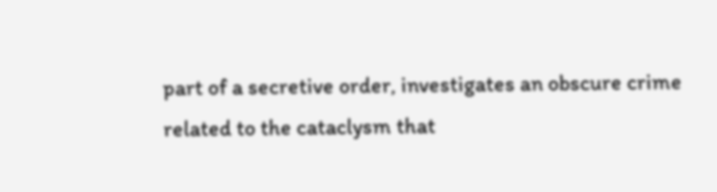part of a secretive order, investigates an obscure crime related to the cataclysm that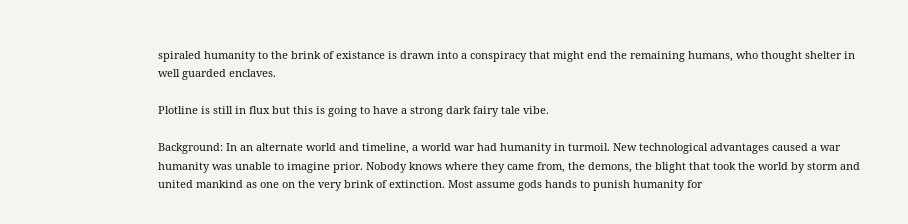spiraled humanity to the brink of existance is drawn into a conspiracy that might end the remaining humans, who thought shelter in well guarded enclaves.

Plotline is still in flux but this is going to have a strong dark fairy tale vibe.

Background: In an alternate world and timeline, a world war had humanity in turmoil. New technological advantages caused a war humanity was unable to imagine prior. Nobody knows where they came from, the demons, the blight that took the world by storm and united mankind as one on the very brink of extinction. Most assume gods hands to punish humanity for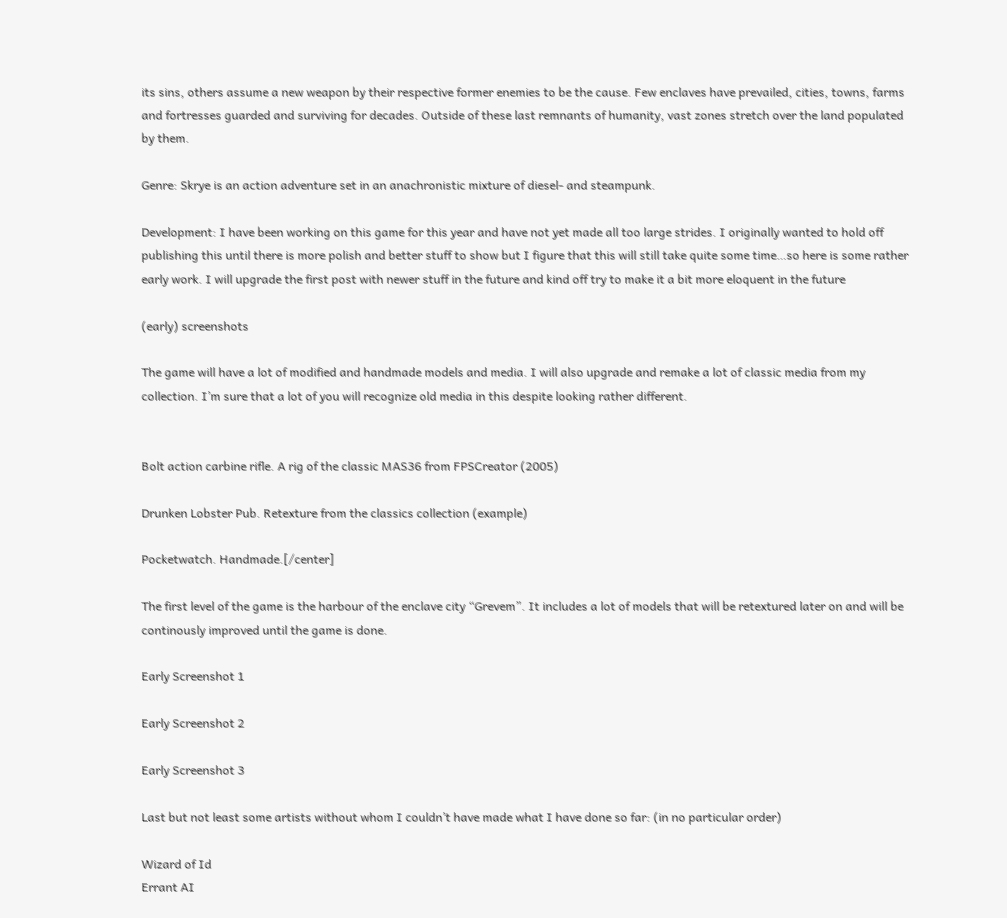its sins, others assume a new weapon by their respective former enemies to be the cause. Few enclaves have prevailed, cities, towns, farms and fortresses guarded and surviving for decades. Outside of these last remnants of humanity, vast zones stretch over the land populated by them.

Genre: Skrye is an action adventure set in an anachronistic mixture of diesel- and steampunk.

Development: I have been working on this game for this year and have not yet made all too large strides. I originally wanted to hold off publishing this until there is more polish and better stuff to show but I figure that this will still take quite some time…so here is some rather early work. I will upgrade the first post with newer stuff in the future and kind off try to make it a bit more eloquent in the future

(early) screenshots

The game will have a lot of modified and handmade models and media. I will also upgrade and remake a lot of classic media from my collection. I’m sure that a lot of you will recognize old media in this despite looking rather different.


Bolt action carbine rifle. A rig of the classic MAS36 from FPSCreator (2005)

Drunken Lobster Pub. Retexture from the classics collection (example)

Pocketwatch. Handmade.[/center]

The first level of the game is the harbour of the enclave city “Grevem”. It includes a lot of models that will be retextured later on and will be continously improved until the game is done.

Early Screenshot 1

Early Screenshot 2

Early Screenshot 3

Last but not least some artists without whom I couldn’t have made what I have done so far: (in no particular order)

Wizard of Id
Errant AI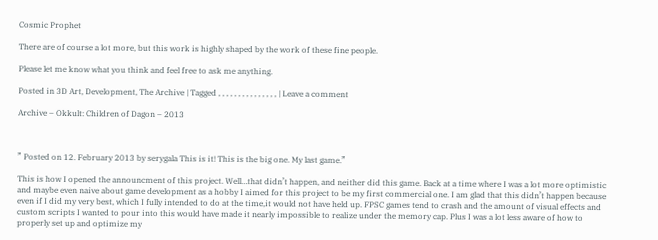Cosmic Prophet

There are of course a lot more, but this work is highly shaped by the work of these fine people.

Please let me know what you think and feel free to ask me anything.

Posted in 3D Art, Development, The Archive | Tagged , , , , , , , , , , , , , , , | Leave a comment

Archive – Okkult: Children of Dagon – 2013



” Posted on 12. February 2013 by serygala This is it! This is the big one. My last game.”

This is how I opened the announcment of this project. Well…that didn’t happen, and neither did this game. Back at a time where I was a lot more optimistic and maybe even naive about game development as a hobby I aimed for this project to be my first commercial one. I am glad that this didn’t happen because even if I did my very best, which I fully intended to do at the time,it would not have held up. FPSC games tend to crash and the amount of visual effects and custom scripts I wanted to pour into this would have made it nearly impossible to realize under the memory cap. Plus I was a lot less aware of how to properly set up and optimize my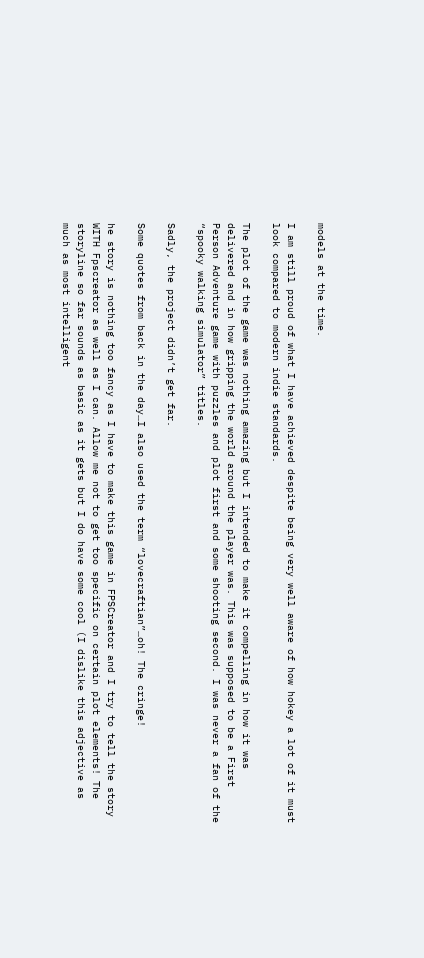models at the time.

I am still proud of what I have achieved despite being very well aware of how hokey a lot of it must look compared to modern indie standards.

The plot of the game was nothing amazing but I intended to make it compelling in how it was delivered and in how gripping the world around the player was. This was supposed to be a First Person Adventure game with puzzles and plot first and some shooting second. I was never a fan of the “spooky walking simulator” titles.

Sadly, the project didn’t get far.

Some quotes from back in the day…I also used the term “lovecraftian”…oh! The cringe!

he story is nothing too fancy as I have to make this game in FPSCreator and I try to tell the story WITH Fpscreator as well as I can. Allow me not to get too specific on certain plot elements! The storyline so far sounds as basic as it gets but I do have some cool (I dislike this adjective as much as most intelligent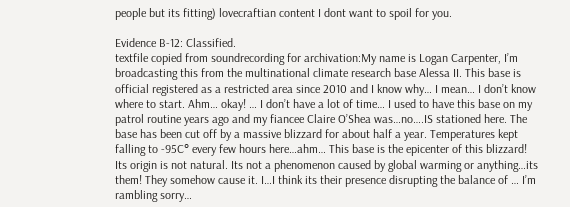people but its fitting) lovecraftian content I dont want to spoil for you.

Evidence B-12: Classified.
textfile copied from soundrecording for archivation:My name is Logan Carpenter, I’m broadcasting this from the multinational climate research base Alessa II. This base is official registered as a restricted area since 2010 and I know why… I mean… I don’t know where to start. Ahm… okay! … I don’t have a lot of time… I used to have this base on my patrol routine years ago and my fiancee Claire O’Shea was…no….IS stationed here. The base has been cut off by a massive blizzard for about half a year. Temperatures kept falling to -95C° every few hours here…ahm… This base is the epicenter of this blizzard! Its origin is not natural. Its not a phenomenon caused by global warming or anything…its them! They somehow cause it. I…I think its their presence disrupting the balance of … I’m rambling sorry…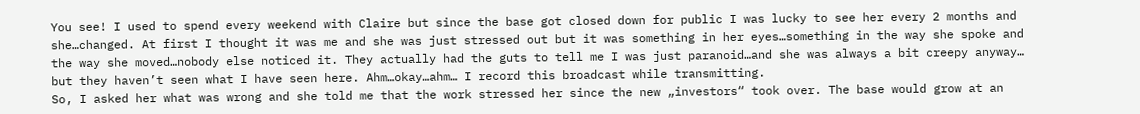You see! I used to spend every weekend with Claire but since the base got closed down for public I was lucky to see her every 2 months and she…changed. At first I thought it was me and she was just stressed out but it was something in her eyes…something in the way she spoke and the way she moved…nobody else noticed it. They actually had the guts to tell me I was just paranoid…and she was always a bit creepy anyway… but they haven’t seen what I have seen here. Ahm…okay…ahm… I record this broadcast while transmitting.
So, I asked her what was wrong and she told me that the work stressed her since the new „investors“ took over. The base would grow at an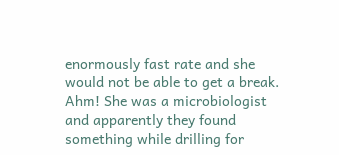enormously fast rate and she would not be able to get a break. Ahm! She was a microbiologist and apparently they found something while drilling for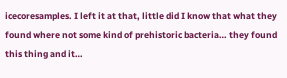icecoresamples. I left it at that, little did I know that what they found where not some kind of prehistoric bacteria… they found this thing and it…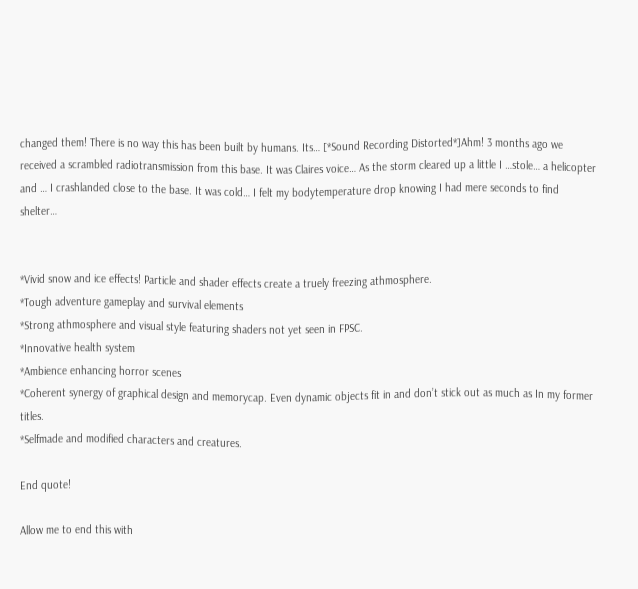changed them! There is no way this has been built by humans. Its… [*Sound Recording Distorted*]Ahm! 3 months ago we received a scrambled radiotransmission from this base. It was Claires voice… As the storm cleared up a little I …stole… a helicopter and … I crashlanded close to the base. It was cold… I felt my bodytemperature drop knowing I had mere seconds to find shelter…


*Vivid snow and ice effects! Particle and shader effects create a truely freezing athmosphere.
*Tough adventure gameplay and survival elements
*Strong athmosphere and visual style featuring shaders not yet seen in FPSC.
*Innovative health system
*Ambience enhancing horror scenes
*Coherent synergy of graphical design and memorycap. Even dynamic objects fit in and don’t stick out as much as In my former titles.
*Selfmade and modified characters and creatures.

End quote!

Allow me to end this with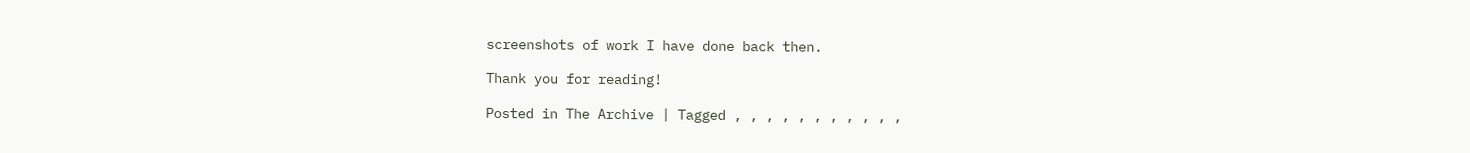screenshots of work I have done back then.

Thank you for reading!

Posted in The Archive | Tagged , , , , , , , , , , ,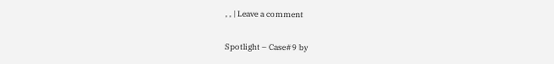, , | Leave a comment

Spotlight – Case#9 by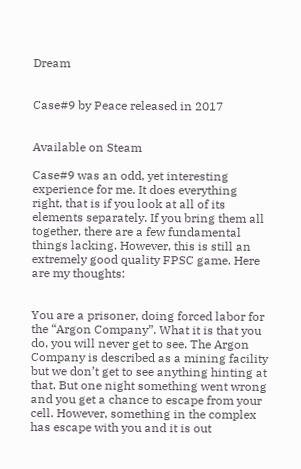Dream


Case#9 by Peace released in 2017


Available on Steam

Case#9 was an odd, yet interesting experience for me. It does everything right, that is if you look at all of its elements separately. If you bring them all together, there are a few fundamental things lacking. However, this is still an extremely good quality FPSC game. Here are my thoughts:


You are a prisoner, doing forced labor for the “Argon Company”. What it is that you do, you will never get to see. The Argon Company is described as a mining facility but we don’t get to see anything hinting at that. But one night something went wrong and you get a chance to escape from your cell. However, something in the complex has escape with you and it is out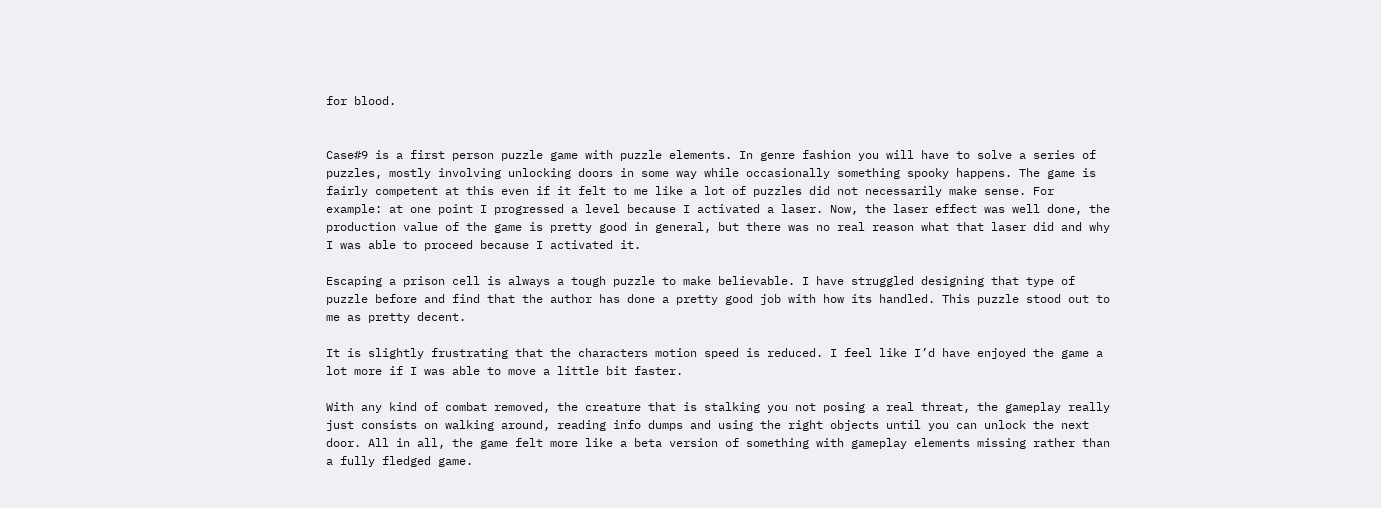for blood.


Case#9 is a first person puzzle game with puzzle elements. In genre fashion you will have to solve a series of puzzles, mostly involving unlocking doors in some way while occasionally something spooky happens. The game is fairly competent at this even if it felt to me like a lot of puzzles did not necessarily make sense. For example: at one point I progressed a level because I activated a laser. Now, the laser effect was well done, the production value of the game is pretty good in general, but there was no real reason what that laser did and why I was able to proceed because I activated it.

Escaping a prison cell is always a tough puzzle to make believable. I have struggled designing that type of puzzle before and find that the author has done a pretty good job with how its handled. This puzzle stood out to me as pretty decent.

It is slightly frustrating that the characters motion speed is reduced. I feel like I’d have enjoyed the game a lot more if I was able to move a little bit faster.

With any kind of combat removed, the creature that is stalking you not posing a real threat, the gameplay really just consists on walking around, reading info dumps and using the right objects until you can unlock the next door. All in all, the game felt more like a beta version of something with gameplay elements missing rather than a fully fledged game.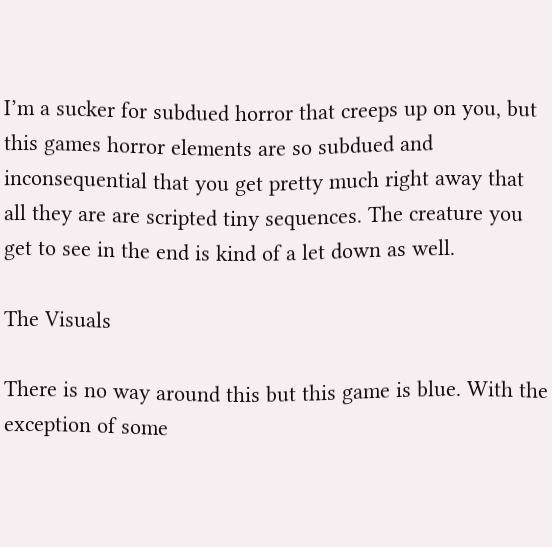I’m a sucker for subdued horror that creeps up on you, but this games horror elements are so subdued and inconsequential that you get pretty much right away that all they are are scripted tiny sequences. The creature you get to see in the end is kind of a let down as well.

The Visuals

There is no way around this but this game is blue. With the exception of some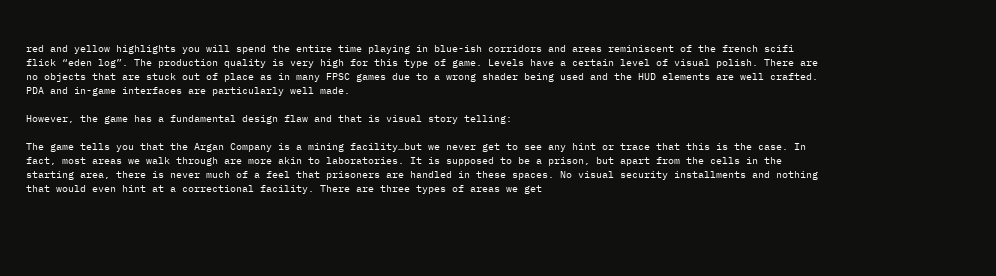red and yellow highlights you will spend the entire time playing in blue-ish corridors and areas reminiscent of the french scifi flick “eden log”. The production quality is very high for this type of game. Levels have a certain level of visual polish. There are no objects that are stuck out of place as in many FPSC games due to a wrong shader being used and the HUD elements are well crafted. PDA and in-game interfaces are particularly well made.

However, the game has a fundamental design flaw and that is visual story telling:

The game tells you that the Argan Company is a mining facility…but we never get to see any hint or trace that this is the case. In fact, most areas we walk through are more akin to laboratories. It is supposed to be a prison, but apart from the cells in the starting area, there is never much of a feel that prisoners are handled in these spaces. No visual security installments and nothing that would even hint at a correctional facility. There are three types of areas we get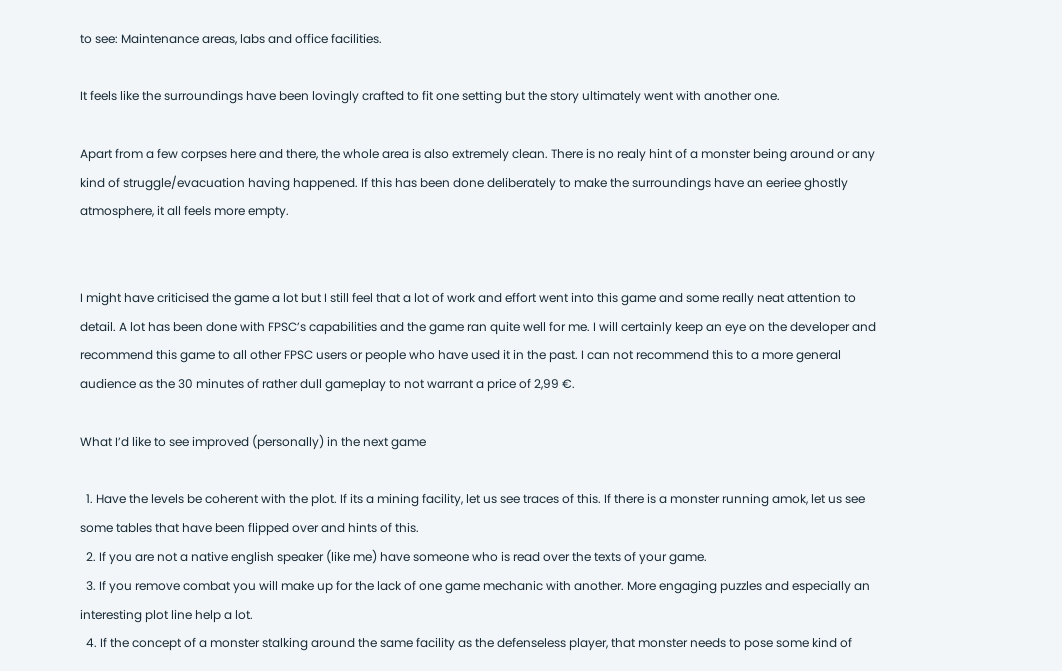to see: Maintenance areas, labs and office facilities.

It feels like the surroundings have been lovingly crafted to fit one setting but the story ultimately went with another one.

Apart from a few corpses here and there, the whole area is also extremely clean. There is no realy hint of a monster being around or any kind of struggle/evacuation having happened. If this has been done deliberately to make the surroundings have an eeriee ghostly atmosphere, it all feels more empty.


I might have criticised the game a lot but I still feel that a lot of work and effort went into this game and some really neat attention to detail. A lot has been done with FPSC’s capabilities and the game ran quite well for me. I will certainly keep an eye on the developer and recommend this game to all other FPSC users or people who have used it in the past. I can not recommend this to a more general audience as the 30 minutes of rather dull gameplay to not warrant a price of 2,99 €.

What I’d like to see improved (personally) in the next game

  1. Have the levels be coherent with the plot. If its a mining facility, let us see traces of this. If there is a monster running amok, let us see some tables that have been flipped over and hints of this.
  2. If you are not a native english speaker (like me) have someone who is read over the texts of your game.
  3. If you remove combat you will make up for the lack of one game mechanic with another. More engaging puzzles and especially an interesting plot line help a lot.
  4. If the concept of a monster stalking around the same facility as the defenseless player, that monster needs to pose some kind of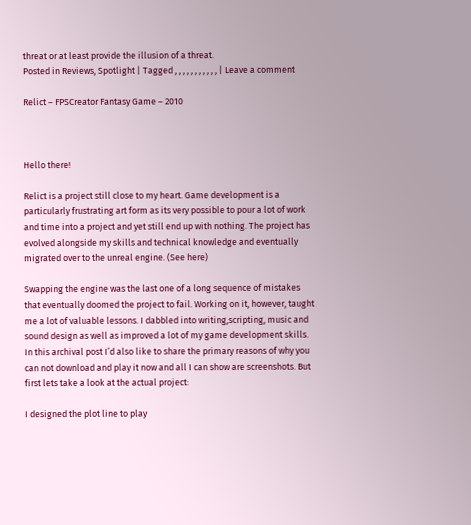threat or at least provide the illusion of a threat.
Posted in Reviews, Spotlight | Tagged , , , , , , , , , , , | Leave a comment

Relict – FPSCreator Fantasy Game – 2010



Hello there!

Relict is a project still close to my heart. Game development is a particularly frustrating art form as its very possible to pour a lot of work and time into a project and yet still end up with nothing. The project has evolved alongside my skills and technical knowledge and eventually migrated over to the unreal engine. (See here)

Swapping the engine was the last one of a long sequence of mistakes that eventually doomed the project to fail. Working on it, however, taught me a lot of valuable lessons. I dabbled into writing,scripting, music and sound design as well as improved a lot of my game development skills. In this archival post I’d also like to share the primary reasons of why you can not download and play it now and all I can show are screenshots. But first lets take a look at the actual project:

I designed the plot line to play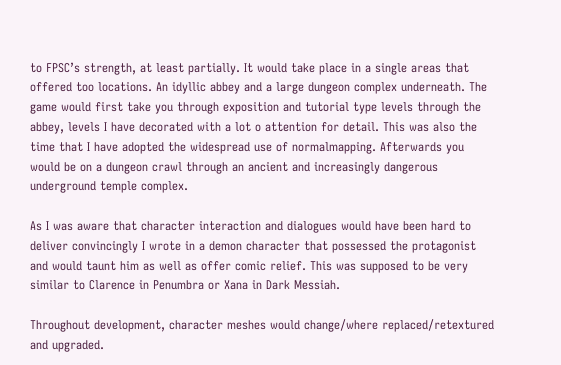to FPSC’s strength, at least partially. It would take place in a single areas that offered too locations. An idyllic abbey and a large dungeon complex underneath. The game would first take you through exposition and tutorial type levels through the abbey, levels I have decorated with a lot o attention for detail. This was also the time that I have adopted the widespread use of normalmapping. Afterwards you would be on a dungeon crawl through an ancient and increasingly dangerous underground temple complex.

As I was aware that character interaction and dialogues would have been hard to deliver convincingly I wrote in a demon character that possessed the protagonist and would taunt him as well as offer comic relief. This was supposed to be very similar to Clarence in Penumbra or Xana in Dark Messiah.

Throughout development, character meshes would change/where replaced/retextured and upgraded.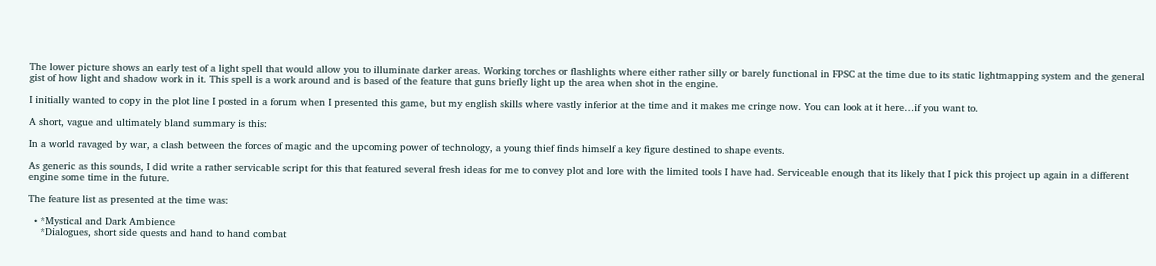The lower picture shows an early test of a light spell that would allow you to illuminate darker areas. Working torches or flashlights where either rather silly or barely functional in FPSC at the time due to its static lightmapping system and the general gist of how light and shadow work in it. This spell is a work around and is based of the feature that guns briefly light up the area when shot in the engine.

I initially wanted to copy in the plot line I posted in a forum when I presented this game, but my english skills where vastly inferior at the time and it makes me cringe now. You can look at it here…if you want to.

A short, vague and ultimately bland summary is this:

In a world ravaged by war, a clash between the forces of magic and the upcoming power of technology, a young thief finds himself a key figure destined to shape events.

As generic as this sounds, I did write a rather servicable script for this that featured several fresh ideas for me to convey plot and lore with the limited tools I have had. Serviceable enough that its likely that I pick this project up again in a different engine some time in the future.

The feature list as presented at the time was:

  • *Mystical and Dark Ambience
    *Dialogues, short side quests and hand to hand combat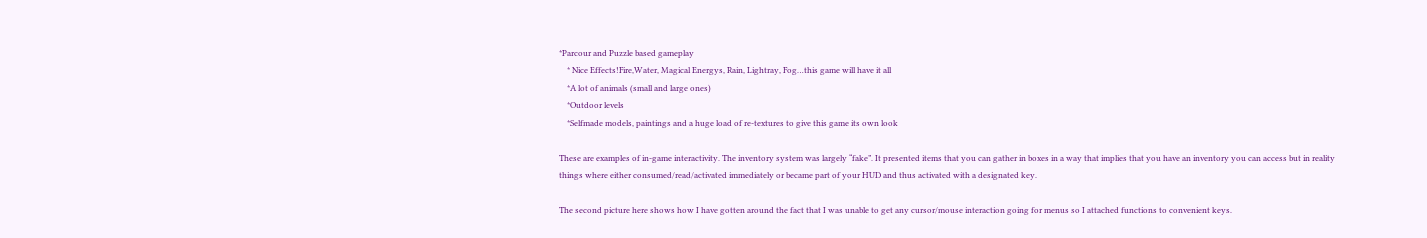*Parcour and Puzzle based gameplay
    * Nice Effects!Fire,Water, Magical Energys, Rain, Lightray, Fog…this game will have it all
    *A lot of animals (small and large ones)
    *Outdoor levels
    *Selfmade models, paintings and a huge load of re-textures to give this game its own look

These are examples of in-game interactivity. The inventory system was largely “fake”. It presented items that you can gather in boxes in a way that implies that you have an inventory you can access but in reality things where either consumed/read/activated immediately or became part of your HUD and thus activated with a designated key.

The second picture here shows how I have gotten around the fact that I was unable to get any cursor/mouse interaction going for menus so I attached functions to convenient keys.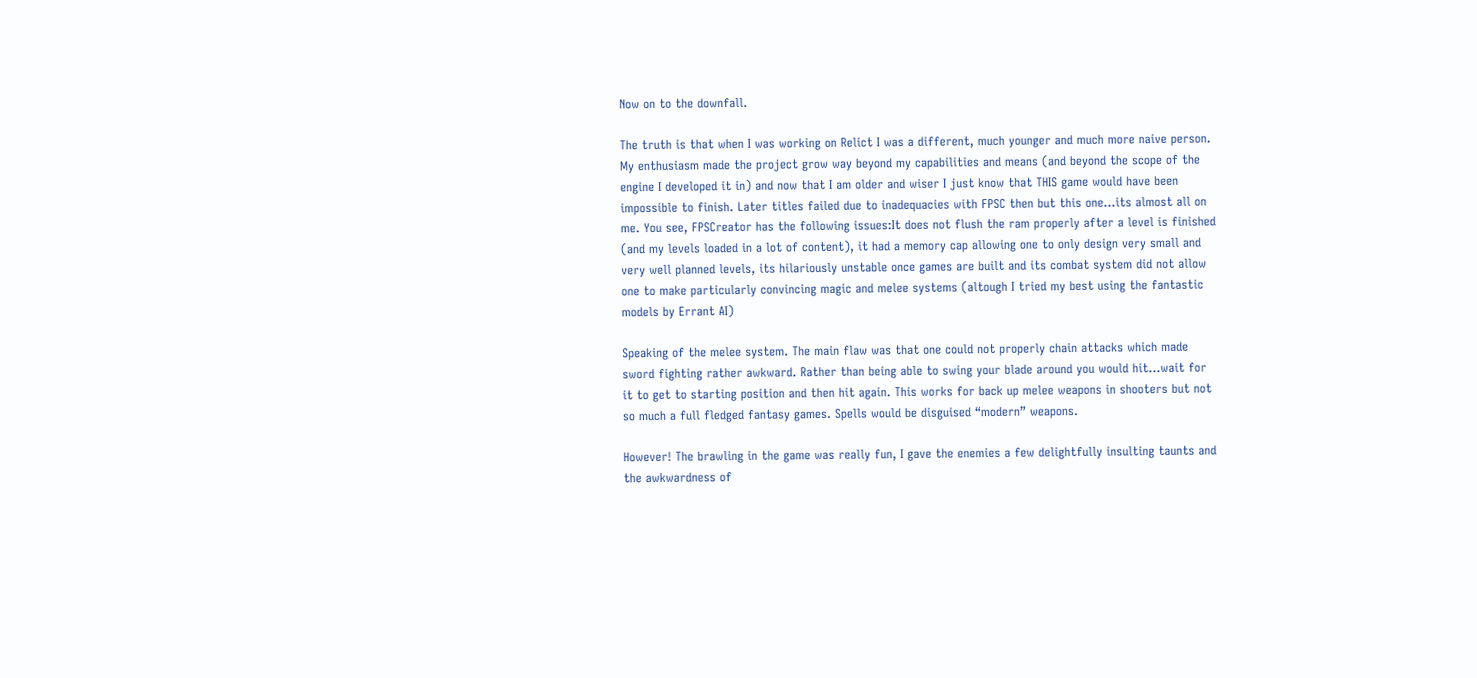Now on to the downfall.

The truth is that when I was working on Relict I was a different, much younger and much more naive person. My enthusiasm made the project grow way beyond my capabilities and means (and beyond the scope of the engine I developed it in) and now that I am older and wiser I just know that THIS game would have been impossible to finish. Later titles failed due to inadequacies with FPSC then but this one…its almost all on me. You see, FPSCreator has the following issues:It does not flush the ram properly after a level is finished (and my levels loaded in a lot of content), it had a memory cap allowing one to only design very small and very well planned levels, its hilariously unstable once games are built and its combat system did not allow one to make particularly convincing magic and melee systems (altough I tried my best using the fantastic models by Errant AI)

Speaking of the melee system. The main flaw was that one could not properly chain attacks which made sword fighting rather awkward. Rather than being able to swing your blade around you would hit…wait for it to get to starting position and then hit again. This works for back up melee weapons in shooters but not so much a full fledged fantasy games. Spells would be disguised “modern” weapons.

However! The brawling in the game was really fun, I gave the enemies a few delightfully insulting taunts and the awkwardness of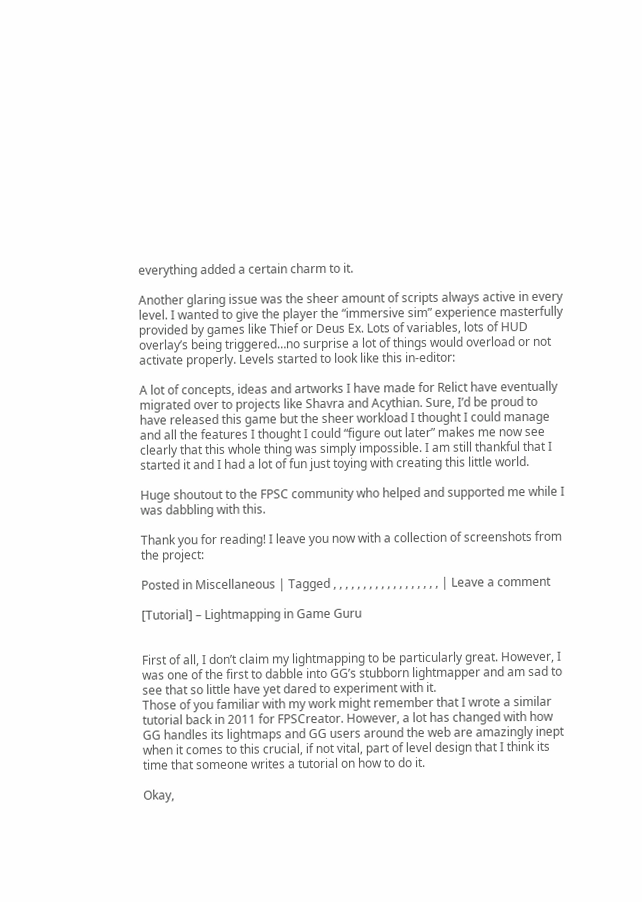everything added a certain charm to it.

Another glaring issue was the sheer amount of scripts always active in every level. I wanted to give the player the “immersive sim” experience masterfully provided by games like Thief or Deus Ex. Lots of variables, lots of HUD overlay’s being triggered…no surprise a lot of things would overload or not activate properly. Levels started to look like this in-editor:

A lot of concepts, ideas and artworks I have made for Relict have eventually migrated over to projects like Shavra and Acythian. Sure, I’d be proud to have released this game but the sheer workload I thought I could manage and all the features I thought I could “figure out later” makes me now see clearly that this whole thing was simply impossible. I am still thankful that I started it and I had a lot of fun just toying with creating this little world.

Huge shoutout to the FPSC community who helped and supported me while I was dabbling with this.

Thank you for reading! I leave you now with a collection of screenshots from the project:

Posted in Miscellaneous | Tagged , , , , , , , , , , , , , , , , , , | Leave a comment

[Tutorial] – Lightmapping in Game Guru


First of all, I don’t claim my lightmapping to be particularly great. However, I was one of the first to dabble into GG’s stubborn lightmapper and am sad to see that so little have yet dared to experiment with it.
Those of you familiar with my work might remember that I wrote a similar tutorial back in 2011 for FPSCreator. However, a lot has changed with how GG handles its lightmaps and GG users around the web are amazingly inept when it comes to this crucial, if not vital, part of level design that I think its time that someone writes a tutorial on how to do it.

Okay,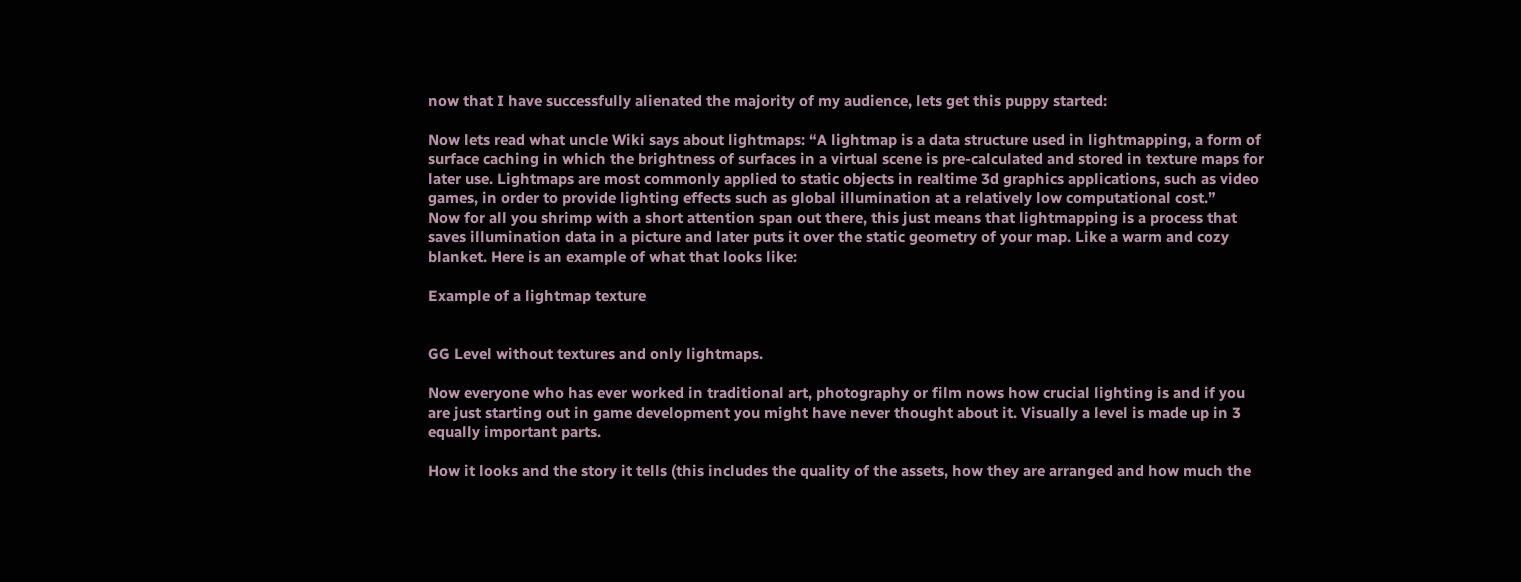now that I have successfully alienated the majority of my audience, lets get this puppy started:

Now lets read what uncle Wiki says about lightmaps: “A lightmap is a data structure used in lightmapping, a form of surface caching in which the brightness of surfaces in a virtual scene is pre-calculated and stored in texture maps for later use. Lightmaps are most commonly applied to static objects in realtime 3d graphics applications, such as video games, in order to provide lighting effects such as global illumination at a relatively low computational cost.”
Now for all you shrimp with a short attention span out there, this just means that lightmapping is a process that saves illumination data in a picture and later puts it over the static geometry of your map. Like a warm and cozy blanket. Here is an example of what that looks like:

Example of a lightmap texture


GG Level without textures and only lightmaps.

Now everyone who has ever worked in traditional art, photography or film nows how crucial lighting is and if you are just starting out in game development you might have never thought about it. Visually a level is made up in 3 equally important parts.

How it looks and the story it tells (this includes the quality of the assets, how they are arranged and how much the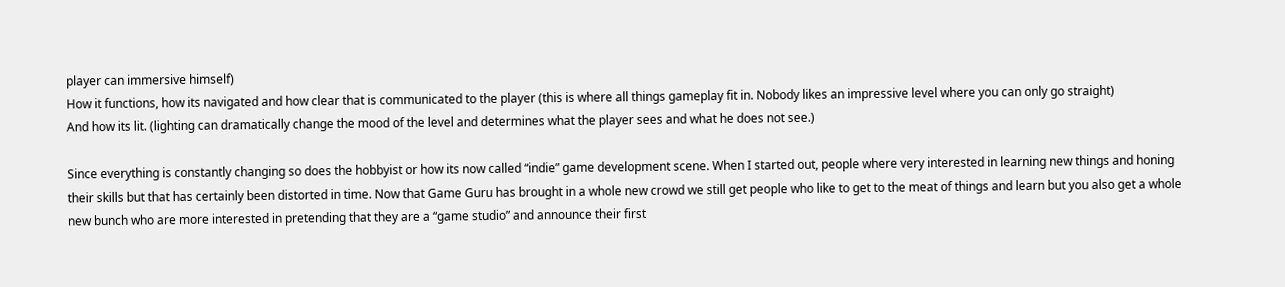player can immersive himself)
How it functions, how its navigated and how clear that is communicated to the player (this is where all things gameplay fit in. Nobody likes an impressive level where you can only go straight)
And how its lit. (lighting can dramatically change the mood of the level and determines what the player sees and what he does not see.)

Since everything is constantly changing so does the hobbyist or how its now called “indie” game development scene. When I started out, people where very interested in learning new things and honing their skills but that has certainly been distorted in time. Now that Game Guru has brought in a whole new crowd we still get people who like to get to the meat of things and learn but you also get a whole new bunch who are more interested in pretending that they are a “game studio” and announce their first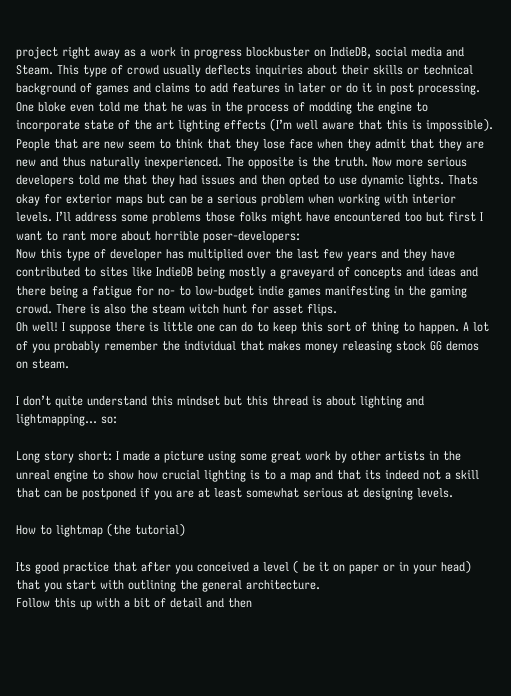project right away as a work in progress blockbuster on IndieDB, social media and Steam. This type of crowd usually deflects inquiries about their skills or technical background of games and claims to add features in later or do it in post processing. One bloke even told me that he was in the process of modding the engine to incorporate state of the art lighting effects (I’m well aware that this is impossible). People that are new seem to think that they lose face when they admit that they are new and thus naturally inexperienced. The opposite is the truth. Now more serious developers told me that they had issues and then opted to use dynamic lights. Thats okay for exterior maps but can be a serious problem when working with interior levels. I’ll address some problems those folks might have encountered too but first I want to rant more about horrible poser-developers:
Now this type of developer has multiplied over the last few years and they have contributed to sites like IndieDB being mostly a graveyard of concepts and ideas and there being a fatigue for no- to low-budget indie games manifesting in the gaming crowd. There is also the steam witch hunt for asset flips.
Oh well! I suppose there is little one can do to keep this sort of thing to happen. A lot of you probably remember the individual that makes money releasing stock GG demos on steam.

I don’t quite understand this mindset but this thread is about lighting and lightmapping… so:

Long story short: I made a picture using some great work by other artists in the unreal engine to show how crucial lighting is to a map and that its indeed not a skill that can be postponed if you are at least somewhat serious at designing levels.

How to lightmap (the tutorial)

Its good practice that after you conceived a level ( be it on paper or in your head) that you start with outlining the general architecture.
Follow this up with a bit of detail and then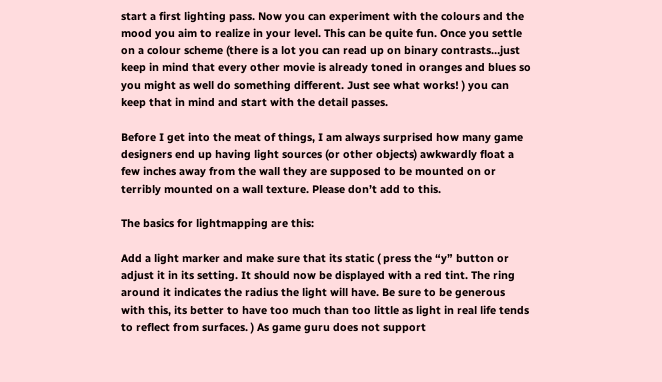start a first lighting pass. Now you can experiment with the colours and the mood you aim to realize in your level. This can be quite fun. Once you settle on a colour scheme (there is a lot you can read up on binary contrasts…just keep in mind that every other movie is already toned in oranges and blues so you might as well do something different. Just see what works! ) you can keep that in mind and start with the detail passes.

Before I get into the meat of things, I am always surprised how many game designers end up having light sources (or other objects) awkwardly float a few inches away from the wall they are supposed to be mounted on or terribly mounted on a wall texture. Please don’t add to this.

The basics for lightmapping are this:

Add a light marker and make sure that its static ( press the “y” button or adjust it in its setting. It should now be displayed with a red tint. The ring around it indicates the radius the light will have. Be sure to be generous with this, its better to have too much than too little as light in real life tends to reflect from surfaces. ) As game guru does not support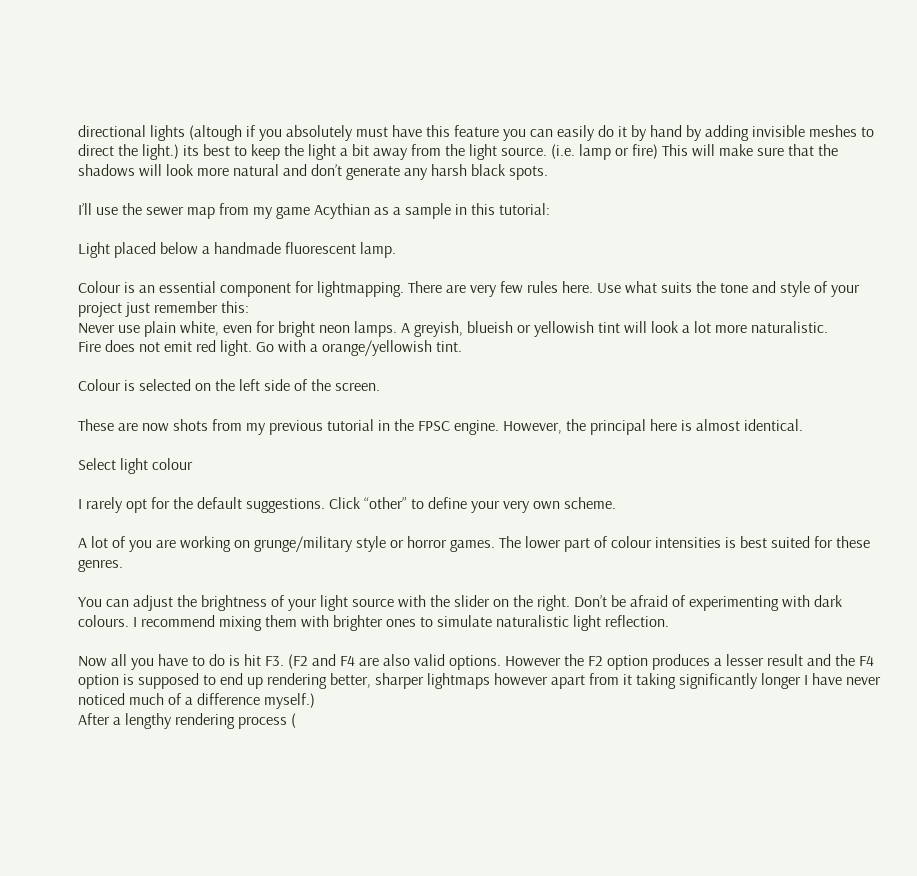directional lights (altough if you absolutely must have this feature you can easily do it by hand by adding invisible meshes to direct the light.) its best to keep the light a bit away from the light source. (i.e. lamp or fire) This will make sure that the shadows will look more natural and don’t generate any harsh black spots.

I’ll use the sewer map from my game Acythian as a sample in this tutorial:

Light placed below a handmade fluorescent lamp.

Colour is an essential component for lightmapping. There are very few rules here. Use what suits the tone and style of your project just remember this:
Never use plain white, even for bright neon lamps. A greyish, blueish or yellowish tint will look a lot more naturalistic.
Fire does not emit red light. Go with a orange/yellowish tint.

Colour is selected on the left side of the screen.

These are now shots from my previous tutorial in the FPSC engine. However, the principal here is almost identical.

Select light colour

I rarely opt for the default suggestions. Click “other” to define your very own scheme.

A lot of you are working on grunge/military style or horror games. The lower part of colour intensities is best suited for these genres.

You can adjust the brightness of your light source with the slider on the right. Don’t be afraid of experimenting with dark colours. I recommend mixing them with brighter ones to simulate naturalistic light reflection.

Now all you have to do is hit F3. (F2 and F4 are also valid options. However the F2 option produces a lesser result and the F4 option is supposed to end up rendering better, sharper lightmaps however apart from it taking significantly longer I have never noticed much of a difference myself.)
After a lengthy rendering process (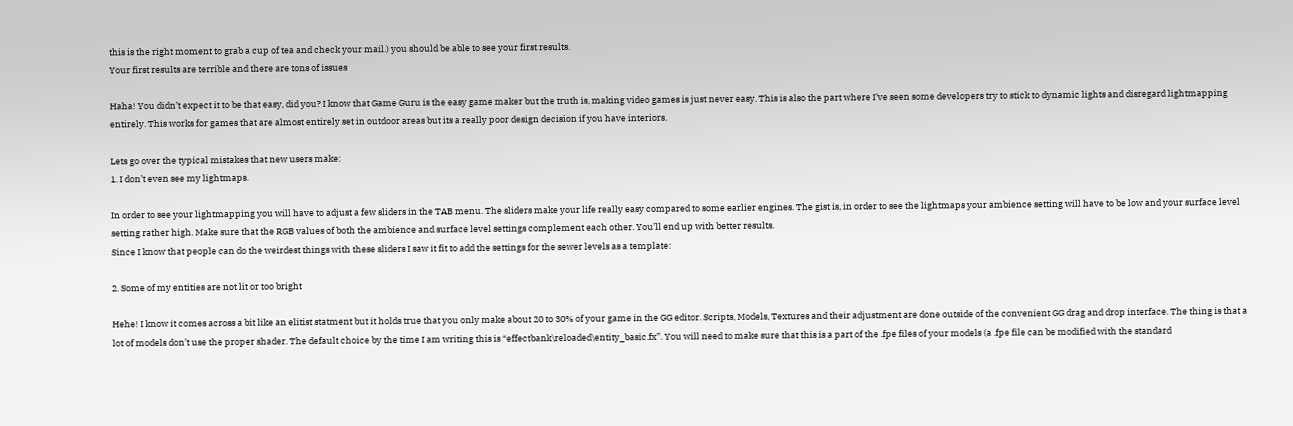this is the right moment to grab a cup of tea and check your mail.) you should be able to see your first results.
Your first results are terrible and there are tons of issues

Haha! You didn’t expect it to be that easy, did you? I know that Game Guru is the easy game maker but the truth is, making video games is just never easy. This is also the part where I’ve seen some developers try to stick to dynamic lights and disregard lightmapping entirely. This works for games that are almost entirely set in outdoor areas but its a really poor design decision if you have interiors.

Lets go over the typical mistakes that new users make:
1. I don’t even see my lightmaps.

In order to see your lightmapping you will have to adjust a few sliders in the TAB menu. The sliders make your life really easy compared to some earlier engines. The gist is, in order to see the lightmaps your ambience setting will have to be low and your surface level setting rather high. Make sure that the RGB values of both the ambience and surface level settings complement each other. You’ll end up with better results.
Since I know that people can do the weirdest things with these sliders I saw it fit to add the settings for the sewer levels as a template:

2. Some of my entities are not lit or too bright

Hehe! I know it comes across a bit like an elitist statment but it holds true that you only make about 20 to 30% of your game in the GG editor. Scripts, Models, Textures and their adjustment are done outside of the convenient GG drag and drop interface. The thing is that a lot of models don’t use the proper shader. The default choice by the time I am writing this is “effectbank\reloaded\entity_basic.fx”. You will need to make sure that this is a part of the .fpe files of your models (a .fpe file can be modified with the standard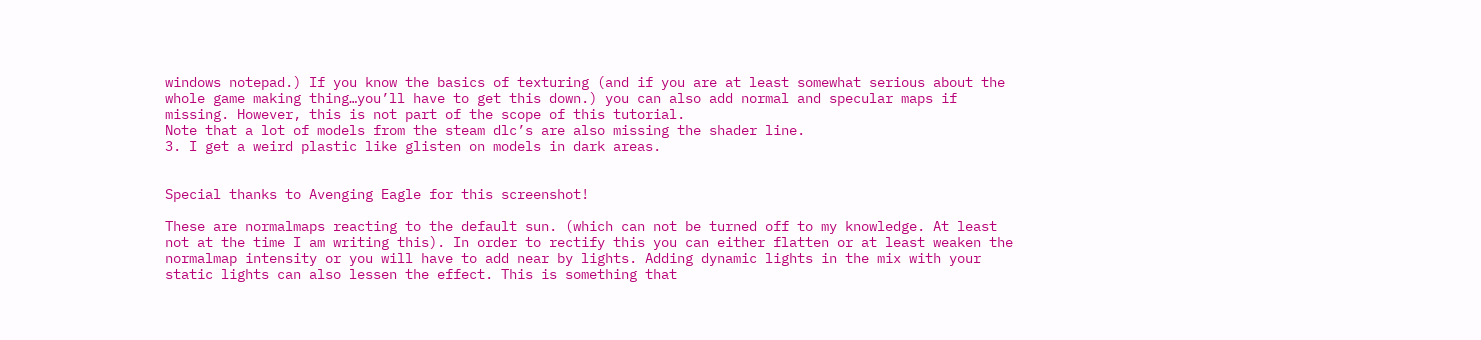windows notepad.) If you know the basics of texturing (and if you are at least somewhat serious about the whole game making thing…you’ll have to get this down.) you can also add normal and specular maps if missing. However, this is not part of the scope of this tutorial.
Note that a lot of models from the steam dlc’s are also missing the shader line.
3. I get a weird plastic like glisten on models in dark areas.


Special thanks to Avenging Eagle for this screenshot!

These are normalmaps reacting to the default sun. (which can not be turned off to my knowledge. At least not at the time I am writing this). In order to rectify this you can either flatten or at least weaken the normalmap intensity or you will have to add near by lights. Adding dynamic lights in the mix with your static lights can also lessen the effect. This is something that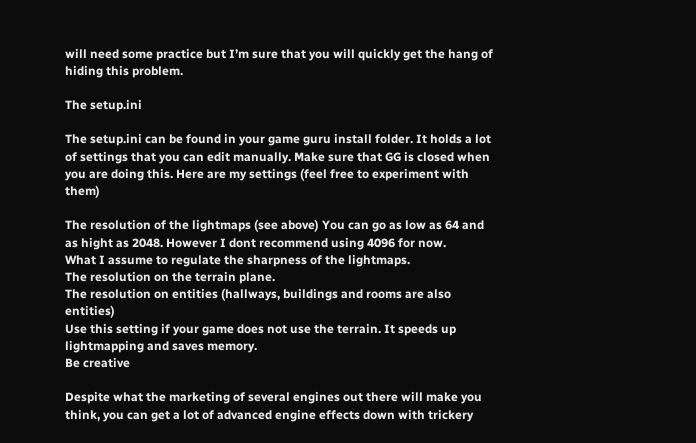will need some practice but I’m sure that you will quickly get the hang of hiding this problem.

The setup.ini

The setup.ini can be found in your game guru install folder. It holds a lot of settings that you can edit manually. Make sure that GG is closed when you are doing this. Here are my settings (feel free to experiment with them)

The resolution of the lightmaps (see above) You can go as low as 64 and as hight as 2048. However I dont recommend using 4096 for now.
What I assume to regulate the sharpness of the lightmaps.
The resolution on the terrain plane.
The resolution on entities (hallways, buildings and rooms are also entities)
Use this setting if your game does not use the terrain. It speeds up lightmapping and saves memory.
Be creative

Despite what the marketing of several engines out there will make you think, you can get a lot of advanced engine effects down with trickery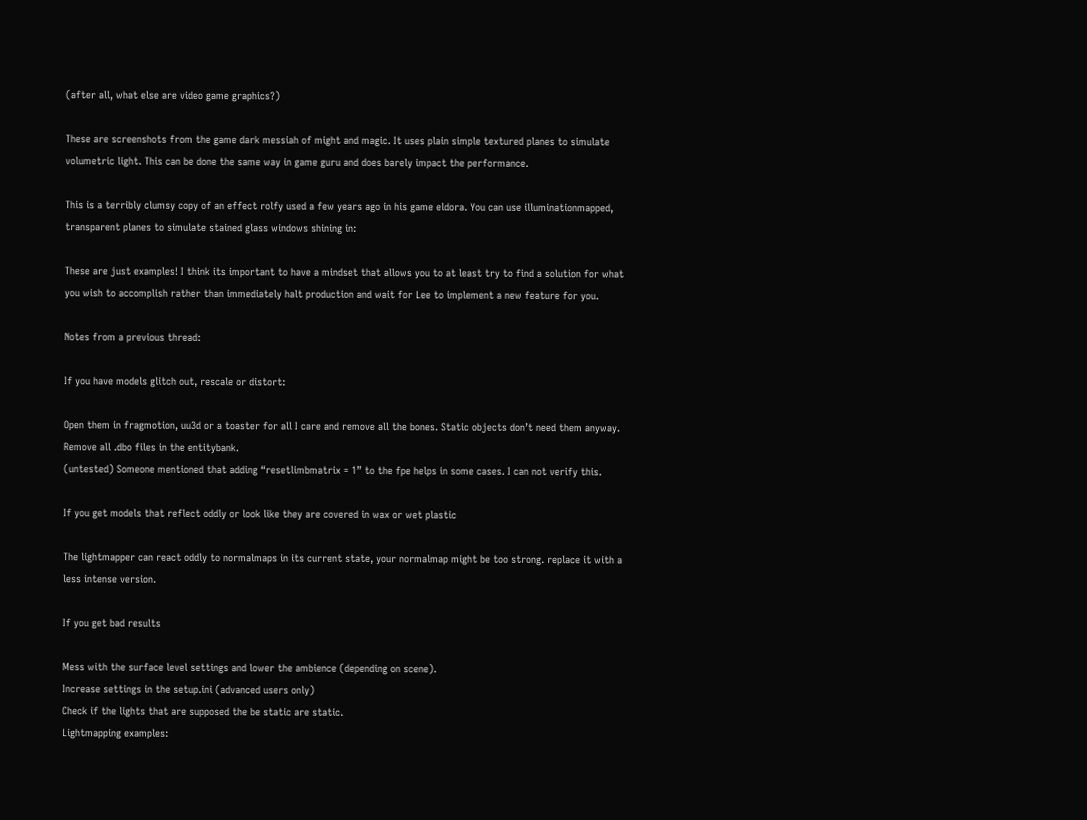(after all, what else are video game graphics?)

These are screenshots from the game dark messiah of might and magic. It uses plain simple textured planes to simulate volumetric light. This can be done the same way in game guru and does barely impact the performance.

This is a terribly clumsy copy of an effect rolfy used a few years ago in his game eldora. You can use illuminationmapped, transparent planes to simulate stained glass windows shining in:

These are just examples! I think its important to have a mindset that allows you to at least try to find a solution for what you wish to accomplish rather than immediately halt production and wait for Lee to implement a new feature for you.

Notes from a previous thread:

If you have models glitch out, rescale or distort:

Open them in fragmotion, uu3d or a toaster for all I care and remove all the bones. Static objects don’t need them anyway.
Remove all .dbo files in the entitybank.
(untested) Someone mentioned that adding “resetlimbmatrix = 1” to the fpe helps in some cases. I can not verify this.

If you get models that reflect oddly or look like they are covered in wax or wet plastic

The lightmapper can react oddly to normalmaps in its current state, your normalmap might be too strong. replace it with a less intense version.

If you get bad results

Mess with the surface level settings and lower the ambience (depending on scene).
Increase settings in the setup.ini (advanced users only)
Check if the lights that are supposed the be static are static.
Lightmapping examples: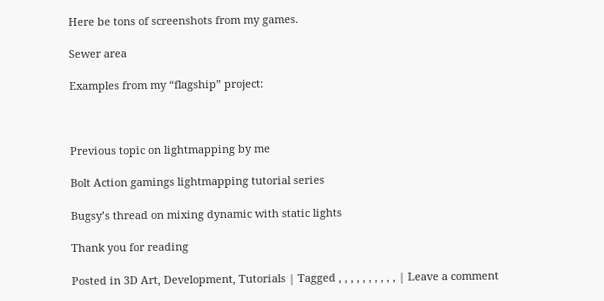Here be tons of screenshots from my games.

Sewer area

Examples from my “flagship” project:



Previous topic on lightmapping by me

Bolt Action gamings lightmapping tutorial series

Bugsy’s thread on mixing dynamic with static lights

Thank you for reading

Posted in 3D Art, Development, Tutorials | Tagged , , , , , , , , , , | Leave a comment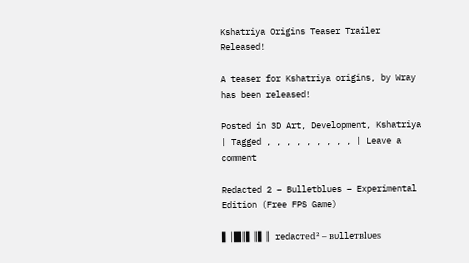Kshatriya Origins Teaser Trailer Released!

A teaser for Kshatriya origins, by Wray has been released!

Posted in 3D Art, Development, Kshatriya | Tagged , , , , , , , , , | Leave a comment

Redacted 2 – Bulletblues – Experimental Edition (Free FPS Game)

▌│█║▌║▌║ redacтed² – вυlleтвlυeѕ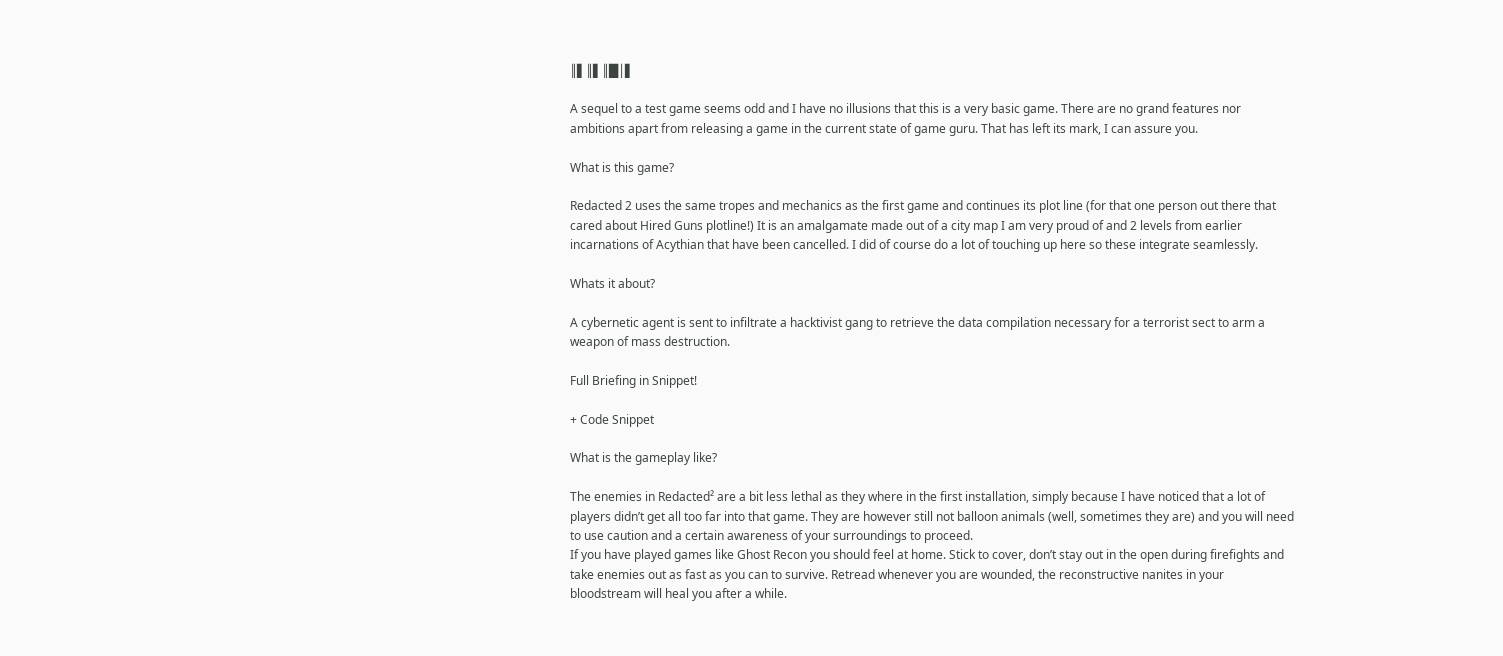║▌║▌║█│▌

A sequel to a test game seems odd and I have no illusions that this is a very basic game. There are no grand features nor ambitions apart from releasing a game in the current state of game guru. That has left its mark, I can assure you.

What is this game?

Redacted 2 uses the same tropes and mechanics as the first game and continues its plot line (for that one person out there that cared about Hired Guns plotline!) It is an amalgamate made out of a city map I am very proud of and 2 levels from earlier incarnations of Acythian that have been cancelled. I did of course do a lot of touching up here so these integrate seamlessly.

Whats it about?

A cybernetic agent is sent to infiltrate a hacktivist gang to retrieve the data compilation necessary for a terrorist sect to arm a weapon of mass destruction.

Full Briefing in Snippet!

+ Code Snippet

What is the gameplay like?

The enemies in Redacted² are a bit less lethal as they where in the first installation, simply because I have noticed that a lot of players didn’t get all too far into that game. They are however still not balloon animals (well, sometimes they are) and you will need to use caution and a certain awareness of your surroundings to proceed.
If you have played games like Ghost Recon you should feel at home. Stick to cover, don’t stay out in the open during firefights and take enemies out as fast as you can to survive. Retread whenever you are wounded, the reconstructive nanites in your bloodstream will heal you after a while.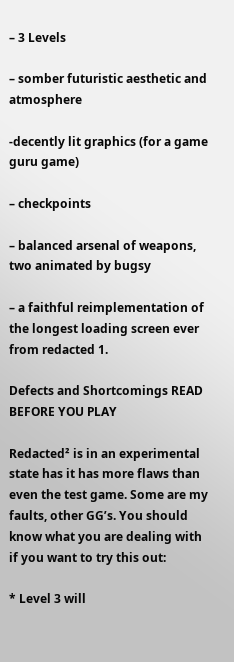– 3 Levels

– somber futuristic aesthetic and atmosphere

-decently lit graphics (for a game guru game)

– checkpoints

– balanced arsenal of weapons, two animated by bugsy

– a faithful reimplementation of the longest loading screen ever from redacted 1.

Defects and Shortcomings READ BEFORE YOU PLAY

Redacted² is in an experimental state has it has more flaws than even the test game. Some are my faults, other GG’s. You should know what you are dealing with if you want to try this out:

* Level 3 will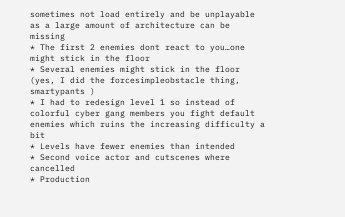sometimes not load entirely and be unplayable as a large amount of architecture can be missing
* The first 2 enemies dont react to you…one might stick in the floor
* Several enemies might stick in the floor (yes, I did the forcesimpleobstacle thing, smartypants )
* I had to redesign level 1 so instead of colorful cyber gang members you fight default enemies which ruins the increasing difficulty a bit
* Levels have fewer enemies than intended
* Second voice actor and cutscenes where cancelled
* Production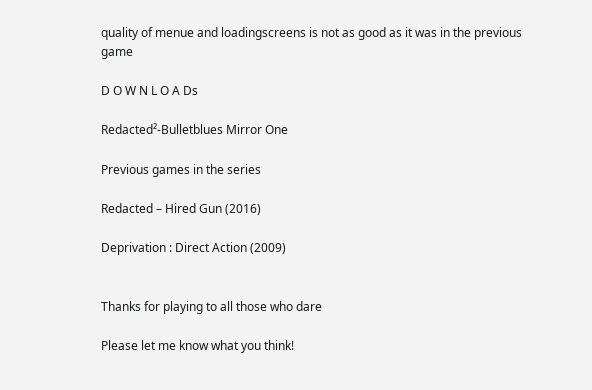quality of menue and loadingscreens is not as good as it was in the previous game

D O W N L O A Ds

Redacted²-Bulletblues Mirror One

Previous games in the series

Redacted – Hired Gun (2016)

Deprivation : Direct Action (2009)


Thanks for playing to all those who dare

Please let me know what you think!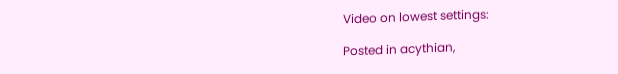Video on lowest settings:

Posted in acythian,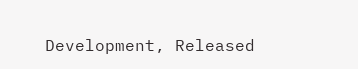Development, Released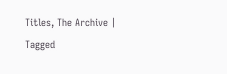Titles, The Archive | Tagged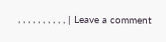, , , , , , , , , , | Leave a comment